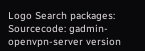Logo Search packages:
Sourcecode: gadmin-openvpn-server version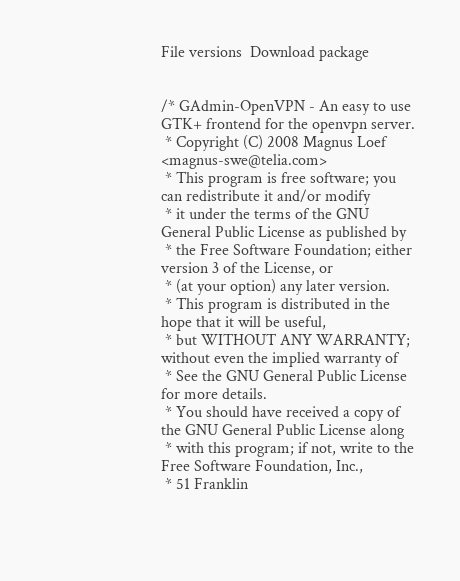File versions  Download package


/* GAdmin-OpenVPN - An easy to use GTK+ frontend for the openvpn server.
 * Copyright (C) 2008 Magnus Loef <magnus-swe@telia.com>
 * This program is free software; you can redistribute it and/or modify
 * it under the terms of the GNU General Public License as published by
 * the Free Software Foundation; either version 3 of the License, or
 * (at your option) any later version.
 * This program is distributed in the hope that it will be useful,
 * but WITHOUT ANY WARRANTY; without even the implied warranty of
 * See the GNU General Public License for more details.
 * You should have received a copy of the GNU General Public License along
 * with this program; if not, write to the Free Software Foundation, Inc.,
 * 51 Franklin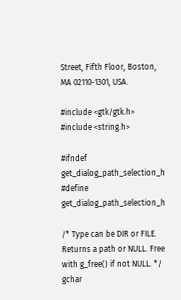Street, Fifth Floor, Boston, MA 02110-1301, USA.

#include <gtk/gtk.h>
#include <string.h>

#ifndef get_dialog_path_selection_h
#define get_dialog_path_selection_h

/* Type can be DIR or FILE. Returns a path or NULL. Free with g_free() if not NULL. */
gchar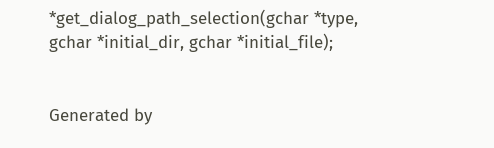*get_dialog_path_selection(gchar *type, gchar *initial_dir, gchar *initial_file);


Generated by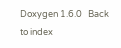Doxygen 1.6.0   Back to index